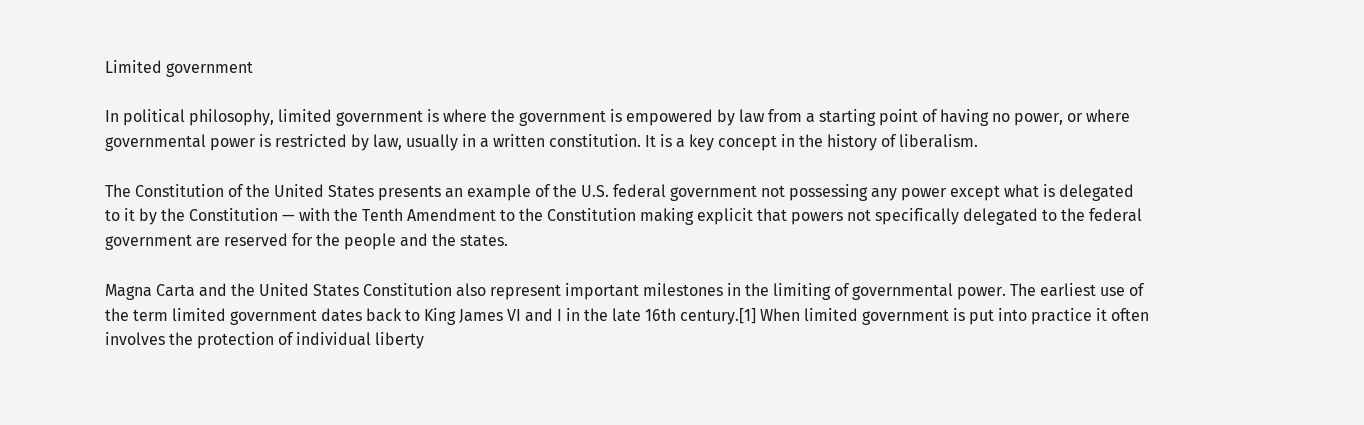Limited government

In political philosophy, limited government is where the government is empowered by law from a starting point of having no power, or where governmental power is restricted by law, usually in a written constitution. It is a key concept in the history of liberalism.

The Constitution of the United States presents an example of the U.S. federal government not possessing any power except what is delegated to it by the Constitution — with the Tenth Amendment to the Constitution making explicit that powers not specifically delegated to the federal government are reserved for the people and the states.

Magna Carta and the United States Constitution also represent important milestones in the limiting of governmental power. The earliest use of the term limited government dates back to King James VI and I in the late 16th century.[1] When limited government is put into practice it often involves the protection of individual liberty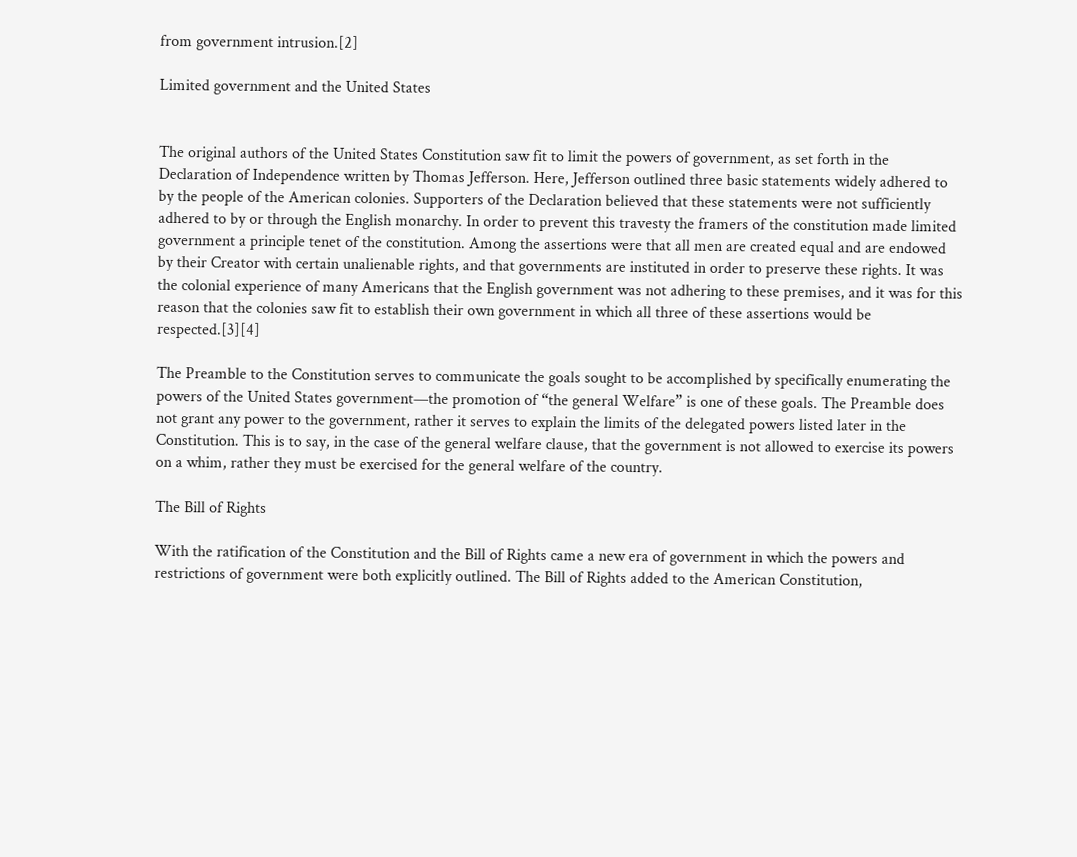from government intrusion.[2]

Limited government and the United States


The original authors of the United States Constitution saw fit to limit the powers of government, as set forth in the Declaration of Independence written by Thomas Jefferson. Here, Jefferson outlined three basic statements widely adhered to by the people of the American colonies. Supporters of the Declaration believed that these statements were not sufficiently adhered to by or through the English monarchy. In order to prevent this travesty the framers of the constitution made limited government a principle tenet of the constitution. Among the assertions were that all men are created equal and are endowed by their Creator with certain unalienable rights, and that governments are instituted in order to preserve these rights. It was the colonial experience of many Americans that the English government was not adhering to these premises, and it was for this reason that the colonies saw fit to establish their own government in which all three of these assertions would be respected.[3][4]

The Preamble to the Constitution serves to communicate the goals sought to be accomplished by specifically enumerating the powers of the United States government—the promotion of “the general Welfare” is one of these goals. The Preamble does not grant any power to the government, rather it serves to explain the limits of the delegated powers listed later in the Constitution. This is to say, in the case of the general welfare clause, that the government is not allowed to exercise its powers on a whim, rather they must be exercised for the general welfare of the country.

The Bill of Rights

With the ratification of the Constitution and the Bill of Rights came a new era of government in which the powers and restrictions of government were both explicitly outlined. The Bill of Rights added to the American Constitution,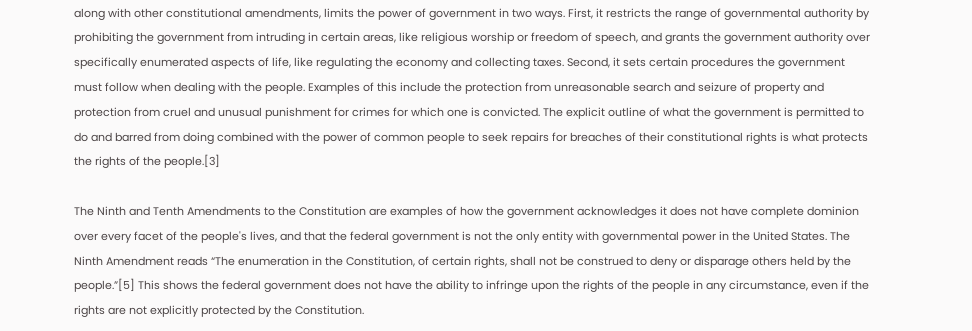along with other constitutional amendments, limits the power of government in two ways. First, it restricts the range of governmental authority by prohibiting the government from intruding in certain areas, like religious worship or freedom of speech, and grants the government authority over specifically enumerated aspects of life, like regulating the economy and collecting taxes. Second, it sets certain procedures the government must follow when dealing with the people. Examples of this include the protection from unreasonable search and seizure of property and protection from cruel and unusual punishment for crimes for which one is convicted. The explicit outline of what the government is permitted to do and barred from doing combined with the power of common people to seek repairs for breaches of their constitutional rights is what protects the rights of the people.[3]

The Ninth and Tenth Amendments to the Constitution are examples of how the government acknowledges it does not have complete dominion over every facet of the people's lives, and that the federal government is not the only entity with governmental power in the United States. The Ninth Amendment reads “The enumeration in the Constitution, of certain rights, shall not be construed to deny or disparage others held by the people.”[5] This shows the federal government does not have the ability to infringe upon the rights of the people in any circumstance, even if the rights are not explicitly protected by the Constitution.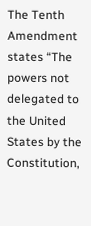The Tenth Amendment states “The powers not delegated to the United States by the Constitution,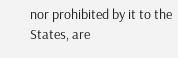nor prohibited by it to the States, are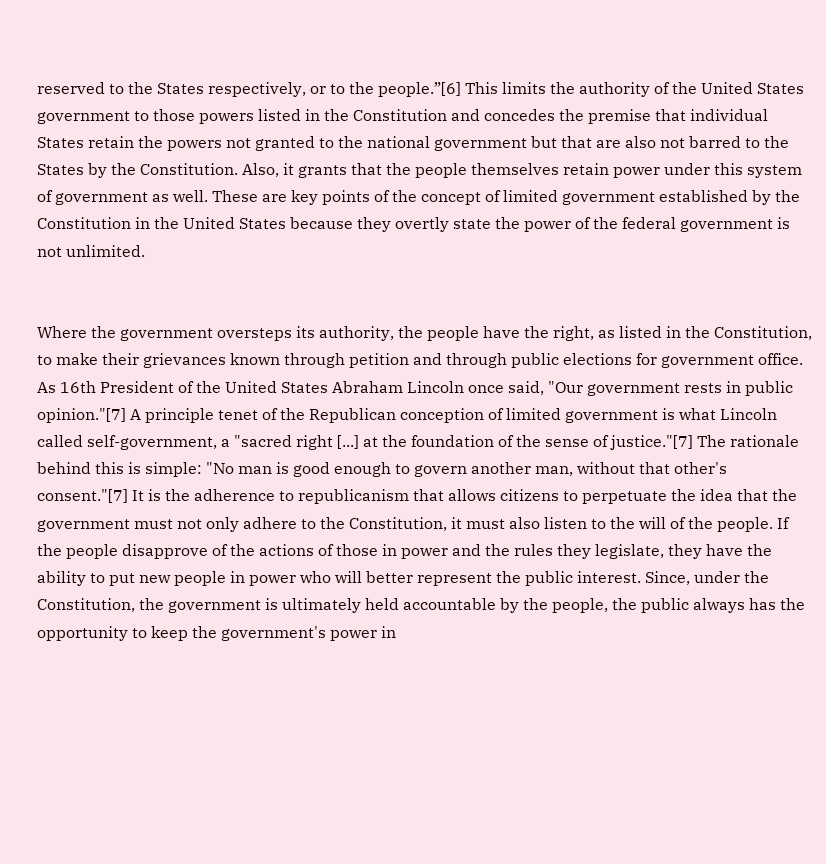reserved to the States respectively, or to the people.”[6] This limits the authority of the United States government to those powers listed in the Constitution and concedes the premise that individual States retain the powers not granted to the national government but that are also not barred to the States by the Constitution. Also, it grants that the people themselves retain power under this system of government as well. These are key points of the concept of limited government established by the Constitution in the United States because they overtly state the power of the federal government is not unlimited.


Where the government oversteps its authority, the people have the right, as listed in the Constitution, to make their grievances known through petition and through public elections for government office. As 16th President of the United States Abraham Lincoln once said, "Our government rests in public opinion."[7] A principle tenet of the Republican conception of limited government is what Lincoln called self-government, a "sacred right [...] at the foundation of the sense of justice."[7] The rationale behind this is simple: "No man is good enough to govern another man, without that other's consent."[7] It is the adherence to republicanism that allows citizens to perpetuate the idea that the government must not only adhere to the Constitution, it must also listen to the will of the people. If the people disapprove of the actions of those in power and the rules they legislate, they have the ability to put new people in power who will better represent the public interest. Since, under the Constitution, the government is ultimately held accountable by the people, the public always has the opportunity to keep the government's power in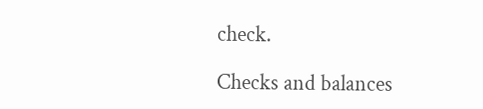check.

Checks and balances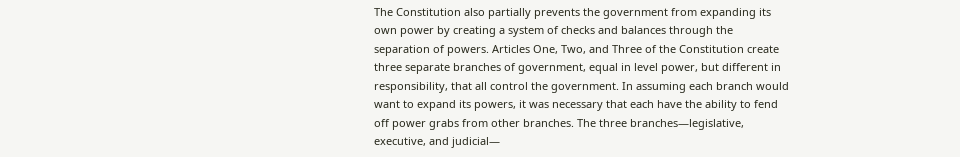The Constitution also partially prevents the government from expanding its own power by creating a system of checks and balances through the separation of powers. Articles One, Two, and Three of the Constitution create three separate branches of government, equal in level power, but different in responsibility, that all control the government. In assuming each branch would want to expand its powers, it was necessary that each have the ability to fend off power grabs from other branches. The three branches—legislative, executive, and judicial—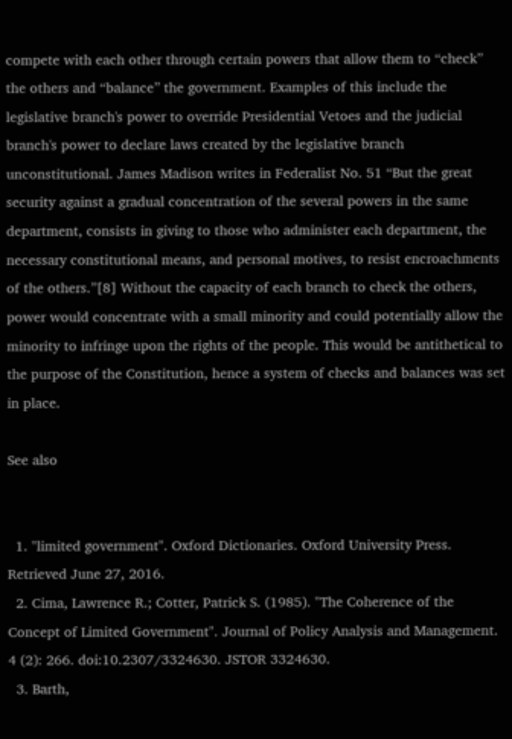compete with each other through certain powers that allow them to “check” the others and “balance” the government. Examples of this include the legislative branch's power to override Presidential Vetoes and the judicial branch's power to declare laws created by the legislative branch unconstitutional. James Madison writes in Federalist No. 51 “But the great security against a gradual concentration of the several powers in the same department, consists in giving to those who administer each department, the necessary constitutional means, and personal motives, to resist encroachments of the others.”[8] Without the capacity of each branch to check the others, power would concentrate with a small minority and could potentially allow the minority to infringe upon the rights of the people. This would be antithetical to the purpose of the Constitution, hence a system of checks and balances was set in place.

See also


  1. "limited government". Oxford Dictionaries. Oxford University Press. Retrieved June 27, 2016.
  2. Cima, Lawrence R.; Cotter, Patrick S. (1985). "The Coherence of the Concept of Limited Government". Journal of Policy Analysis and Management. 4 (2): 266. doi:10.2307/3324630. JSTOR 3324630.
  3. Barth,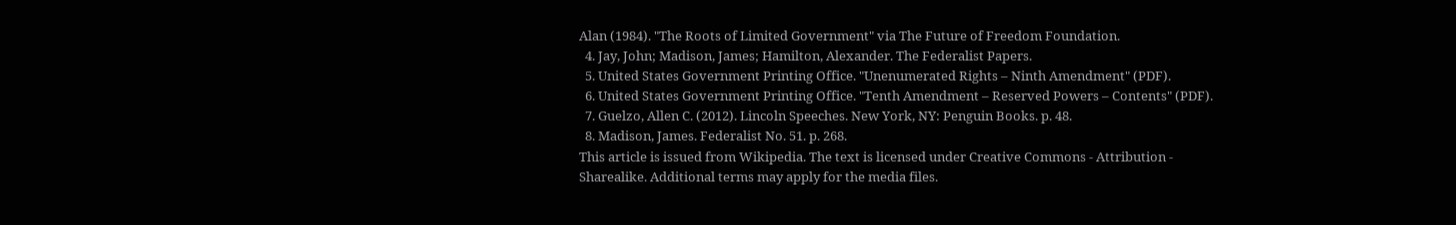Alan (1984). "The Roots of Limited Government" via The Future of Freedom Foundation.
  4. Jay, John; Madison, James; Hamilton, Alexander. The Federalist Papers.
  5. United States Government Printing Office. "Unenumerated Rights – Ninth Amendment" (PDF).
  6. United States Government Printing Office. "Tenth Amendment – Reserved Powers – Contents" (PDF).
  7. Guelzo, Allen C. (2012). Lincoln Speeches. New York, NY: Penguin Books. p. 48.
  8. Madison, James. Federalist No. 51. p. 268.
This article is issued from Wikipedia. The text is licensed under Creative Commons - Attribution - Sharealike. Additional terms may apply for the media files.